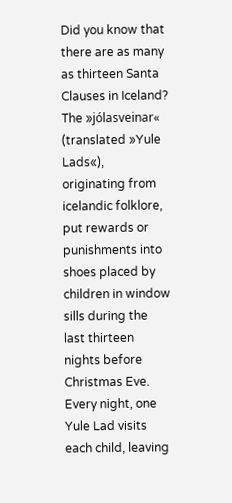Did you know that there are as many as thirteen Santa Clauses in Iceland? The »jólasveinar« (translated »Yule Lads«), originating from icelandic folklore, put rewards or punishments into shoes placed by children in window sills during the last thirteen nights before Christmas Eve. Every night, one Yule Lad visits each child, leaving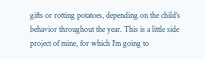gifts or rotting potatoes, depending on the child’s behavior throughout the year. This is a little side project of mine, for which I‘m going to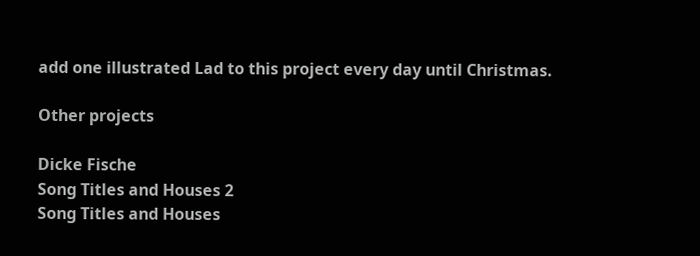add one illustrated Lad to this project every day until Christmas.

Other projects

Dicke Fische
Song Titles and Houses 2
Song Titles and Houses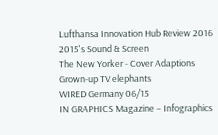Lufthansa Innovation Hub Review 2016
2015's Sound & Screen
The New Yorker - Cover Adaptions
Grown-up TV elephants
WIRED Germany 06/15
IN GRAPHICS Magazine – Infographics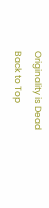Originality is Dead
Back to Top